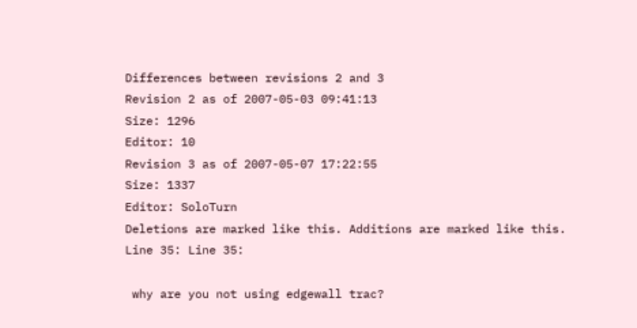Differences between revisions 2 and 3
Revision 2 as of 2007-05-03 09:41:13
Size: 1296
Editor: 10
Revision 3 as of 2007-05-07 17:22:55
Size: 1337
Editor: SoloTurn
Deletions are marked like this. Additions are marked like this.
Line 35: Line 35:

 why are you not using edgewall trac?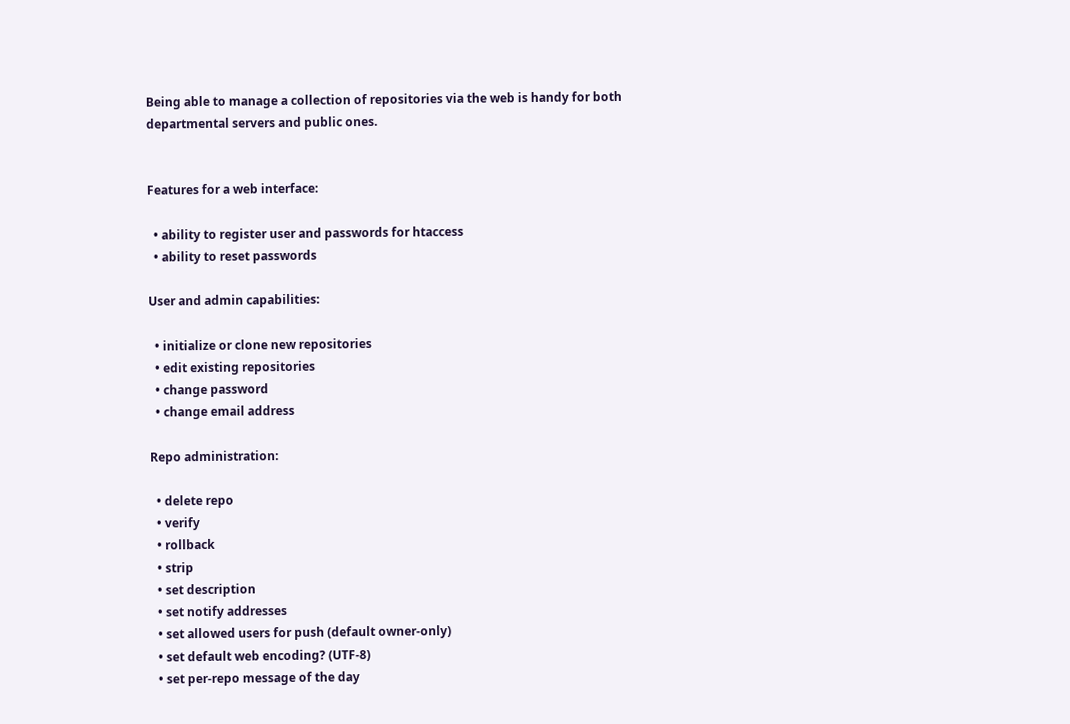Being able to manage a collection of repositories via the web is handy for both departmental servers and public ones.


Features for a web interface:

  • ability to register user and passwords for htaccess
  • ability to reset passwords

User and admin capabilities:

  • initialize or clone new repositories
  • edit existing repositories
  • change password
  • change email address

Repo administration:

  • delete repo
  • verify
  • rollback
  • strip
  • set description
  • set notify addresses
  • set allowed users for push (default owner-only)
  • set default web encoding? (UTF-8)
  • set per-repo message of the day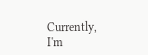Currently, I'm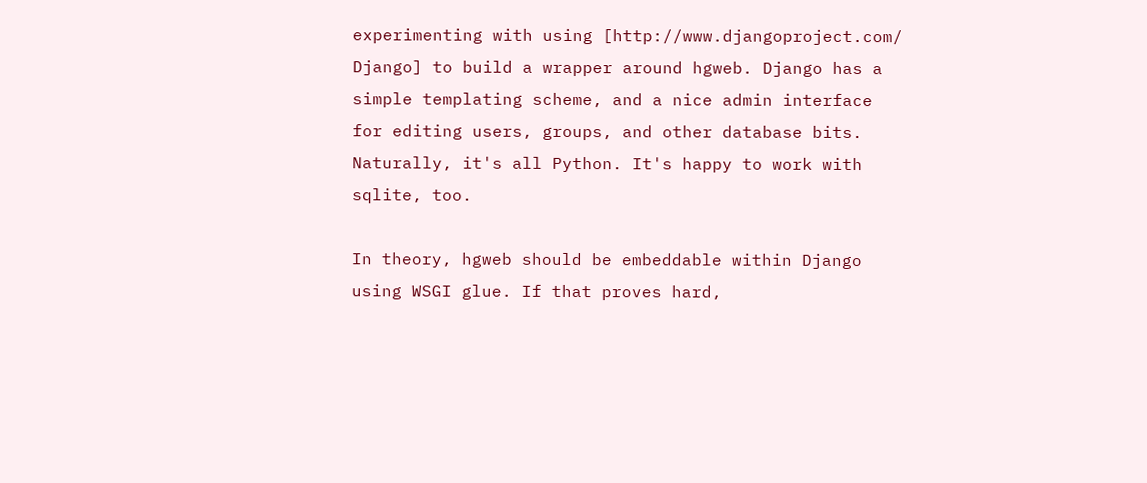experimenting with using [http://www.djangoproject.com/ Django] to build a wrapper around hgweb. Django has a simple templating scheme, and a nice admin interface for editing users, groups, and other database bits. Naturally, it's all Python. It's happy to work with sqlite, too.

In theory, hgweb should be embeddable within Django using WSGI glue. If that proves hard,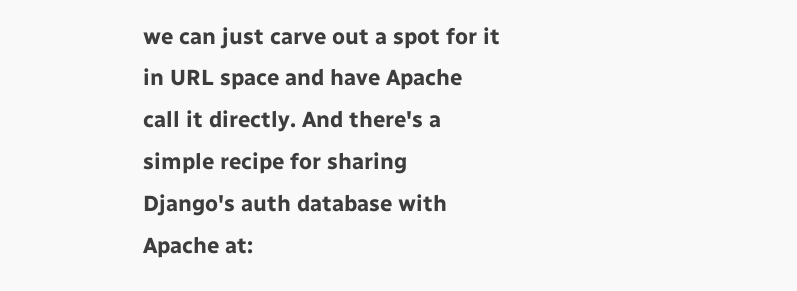we can just carve out a spot for it in URL space and have Apache call it directly. And there's a simple recipe for sharing Django's auth database with Apache at: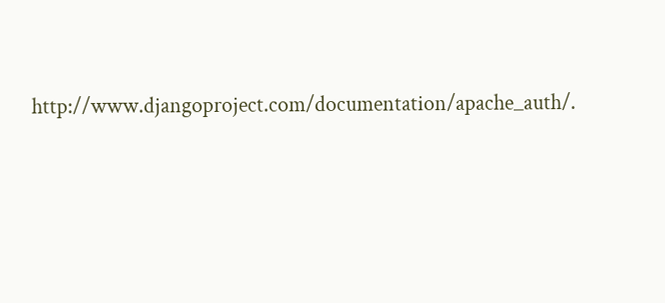http://www.djangoproject.com/documentation/apache_auth/.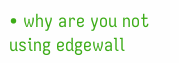• why are you not using edgewall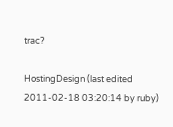trac?

HostingDesign (last edited 2011-02-18 03:20:14 by ruby)